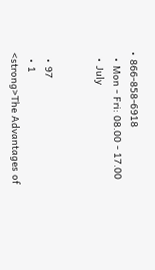• 866-858-6918
  • Mon - Fri: 08.00 - 17.00
  • July


  • 97
  • 1
<strong>The Advantages of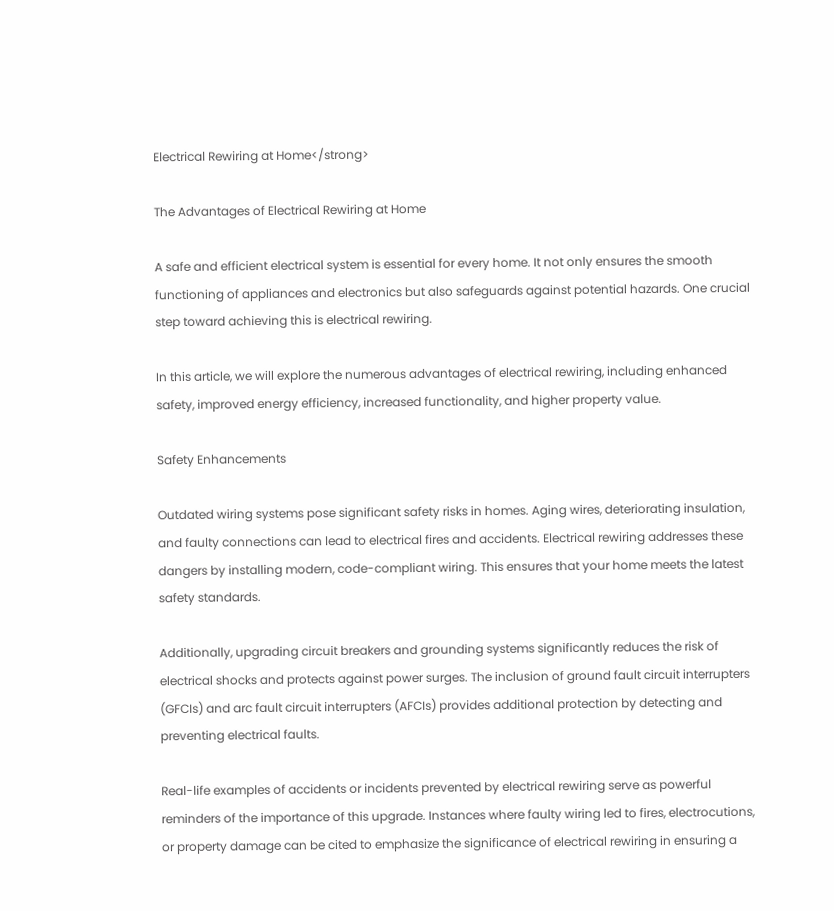Electrical Rewiring at Home</strong>

The Advantages of Electrical Rewiring at Home

A safe and efficient electrical system is essential for every home. It not only ensures the smooth functioning of appliances and electronics but also safeguards against potential hazards. One crucial step toward achieving this is electrical rewiring.

In this article, we will explore the numerous advantages of electrical rewiring, including enhanced safety, improved energy efficiency, increased functionality, and higher property value.

Safety Enhancements

Outdated wiring systems pose significant safety risks in homes. Aging wires, deteriorating insulation, and faulty connections can lead to electrical fires and accidents. Electrical rewiring addresses these dangers by installing modern, code-compliant wiring. This ensures that your home meets the latest safety standards.

Additionally, upgrading circuit breakers and grounding systems significantly reduces the risk of electrical shocks and protects against power surges. The inclusion of ground fault circuit interrupters (GFCIs) and arc fault circuit interrupters (AFCIs) provides additional protection by detecting and preventing electrical faults.

Real-life examples of accidents or incidents prevented by electrical rewiring serve as powerful reminders of the importance of this upgrade. Instances where faulty wiring led to fires, electrocutions, or property damage can be cited to emphasize the significance of electrical rewiring in ensuring a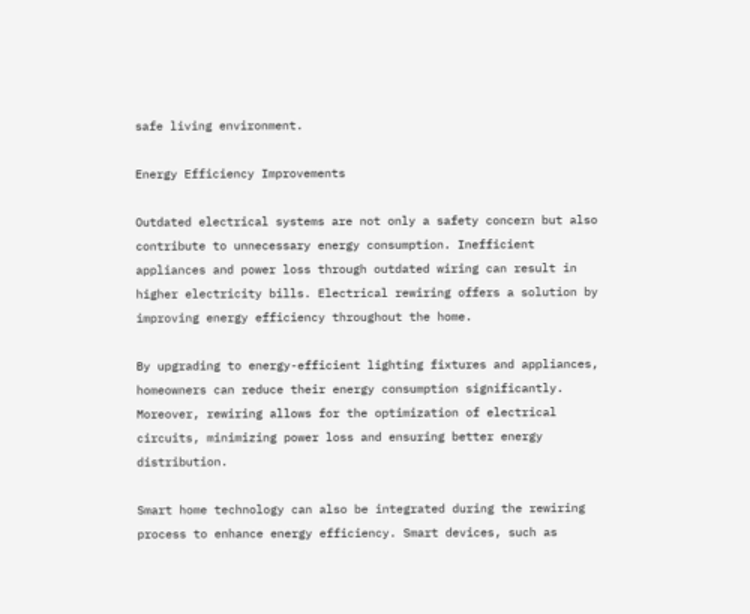safe living environment.

Energy Efficiency Improvements

Outdated electrical systems are not only a safety concern but also contribute to unnecessary energy consumption. Inefficient appliances and power loss through outdated wiring can result in higher electricity bills. Electrical rewiring offers a solution by improving energy efficiency throughout the home.

By upgrading to energy-efficient lighting fixtures and appliances, homeowners can reduce their energy consumption significantly. Moreover, rewiring allows for the optimization of electrical circuits, minimizing power loss and ensuring better energy distribution.

Smart home technology can also be integrated during the rewiring process to enhance energy efficiency. Smart devices, such as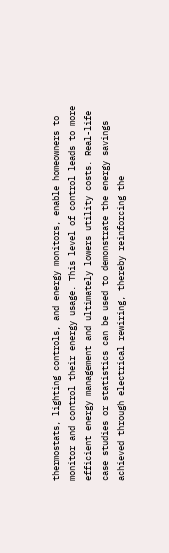thermostats, lighting controls, and energy monitors, enable homeowners to monitor and control their energy usage. This level of control leads to more efficient energy management and ultimately lowers utility costs. Real-life case studies or statistics can be used to demonstrate the energy savings achieved through electrical rewiring, thereby reinforcing the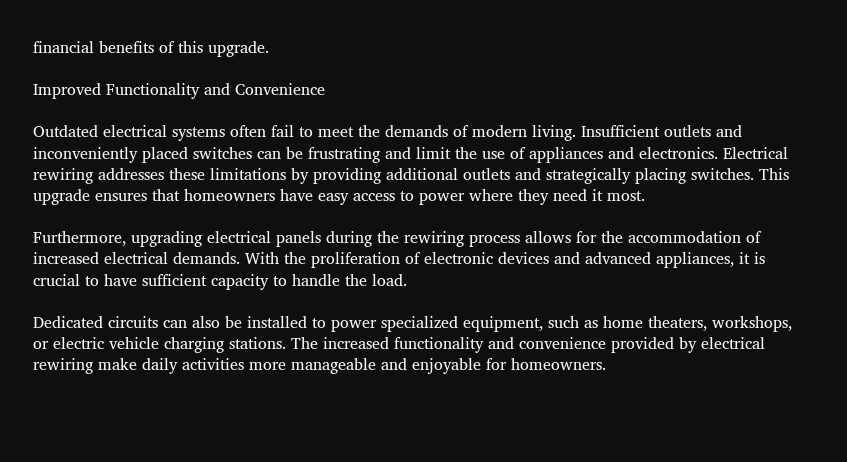financial benefits of this upgrade.

Improved Functionality and Convenience

Outdated electrical systems often fail to meet the demands of modern living. Insufficient outlets and inconveniently placed switches can be frustrating and limit the use of appliances and electronics. Electrical rewiring addresses these limitations by providing additional outlets and strategically placing switches. This upgrade ensures that homeowners have easy access to power where they need it most.

Furthermore, upgrading electrical panels during the rewiring process allows for the accommodation of increased electrical demands. With the proliferation of electronic devices and advanced appliances, it is crucial to have sufficient capacity to handle the load.

Dedicated circuits can also be installed to power specialized equipment, such as home theaters, workshops, or electric vehicle charging stations. The increased functionality and convenience provided by electrical rewiring make daily activities more manageable and enjoyable for homeowners.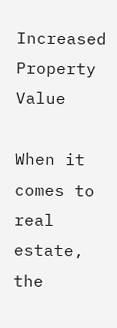Increased Property Value

When it comes to real estate, the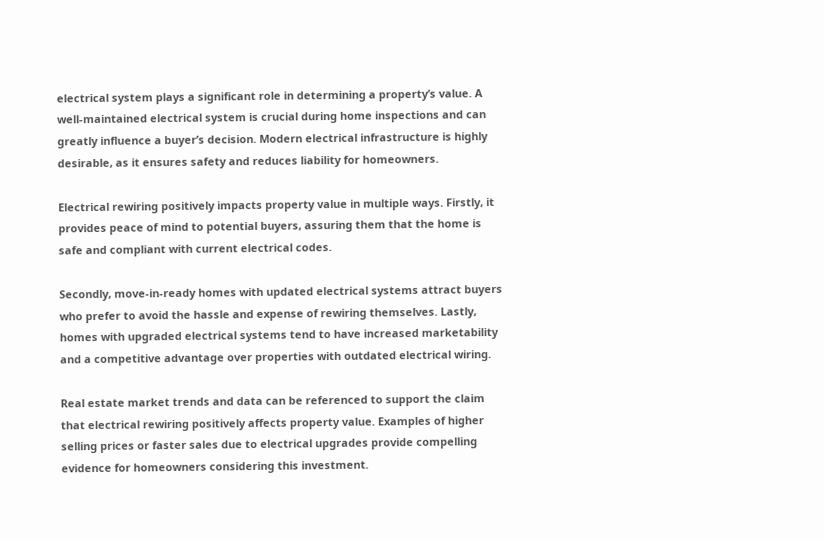electrical system plays a significant role in determining a property’s value. A well-maintained electrical system is crucial during home inspections and can greatly influence a buyer’s decision. Modern electrical infrastructure is highly desirable, as it ensures safety and reduces liability for homeowners.

Electrical rewiring positively impacts property value in multiple ways. Firstly, it provides peace of mind to potential buyers, assuring them that the home is safe and compliant with current electrical codes.

Secondly, move-in-ready homes with updated electrical systems attract buyers who prefer to avoid the hassle and expense of rewiring themselves. Lastly, homes with upgraded electrical systems tend to have increased marketability and a competitive advantage over properties with outdated electrical wiring.

Real estate market trends and data can be referenced to support the claim that electrical rewiring positively affects property value. Examples of higher selling prices or faster sales due to electrical upgrades provide compelling evidence for homeowners considering this investment.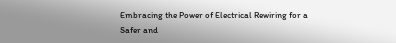Embracing the Power of Electrical Rewiring for a Safer and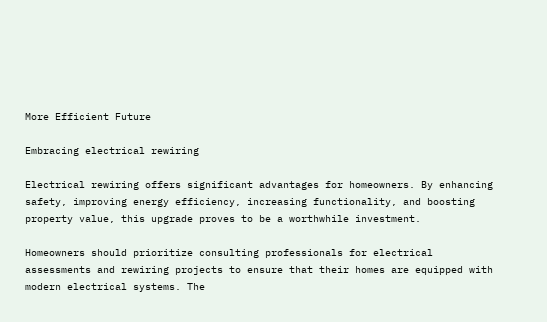More Efficient Future

Embracing electrical rewiring

Electrical rewiring offers significant advantages for homeowners. By enhancing safety, improving energy efficiency, increasing functionality, and boosting property value, this upgrade proves to be a worthwhile investment.

Homeowners should prioritize consulting professionals for electrical assessments and rewiring projects to ensure that their homes are equipped with modern electrical systems. The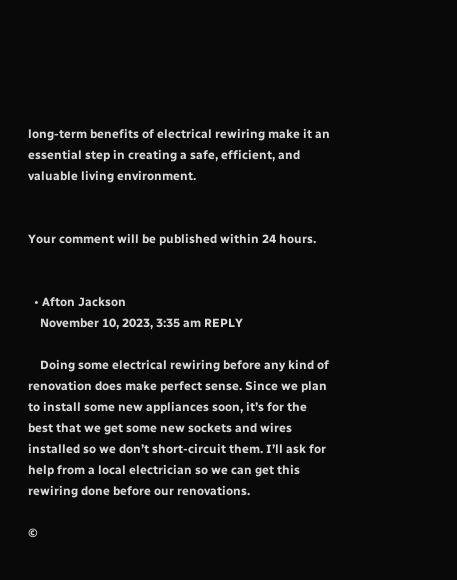long-term benefits of electrical rewiring make it an essential step in creating a safe, efficient, and valuable living environment.


Your comment will be published within 24 hours.


  • Afton Jackson
    November 10, 2023, 3:35 am REPLY

    Doing some electrical rewiring before any kind of renovation does make perfect sense. Since we plan to install some new appliances soon, it’s for the best that we get some new sockets and wires installed so we don’t short-circuit them. I’ll ask for help from a local electrician so we can get this rewiring done before our renovations.

©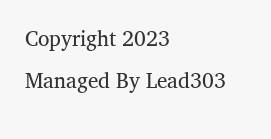Copyright 2023 Managed By Lead303